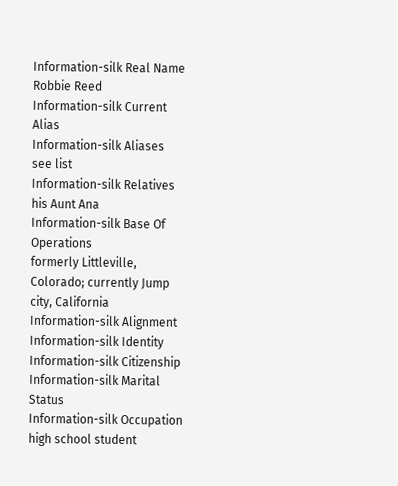Information-silk Real Name
Robbie Reed
Information-silk Current Alias
Information-silk Aliases
see list
Information-silk Relatives
his Aunt Ana
Information-silk Base Of Operations
formerly Littleville, Colorado; currently Jump city, California
Information-silk Alignment
Information-silk Identity
Information-silk Citizenship
Information-silk Marital Status
Information-silk Occupation
high school student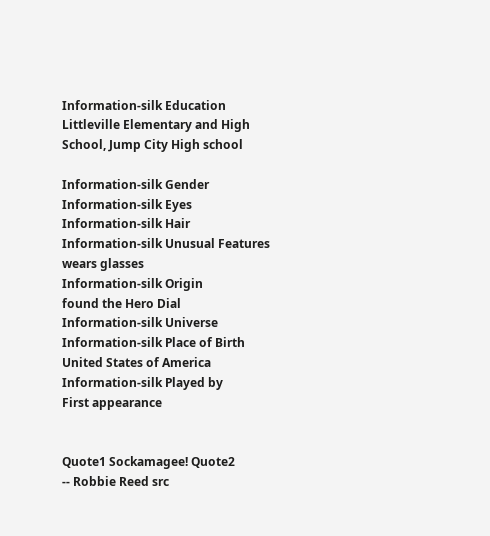Information-silk Education
Littleville Elementary and High School, Jump City High school

Information-silk Gender
Information-silk Eyes
Information-silk Hair
Information-silk Unusual Features
wears glasses
Information-silk Origin
found the Hero Dial
Information-silk Universe
Information-silk Place of Birth
United States of America
Information-silk Played by
First appearance


Quote1 Sockamagee! Quote2
-- Robbie Reed src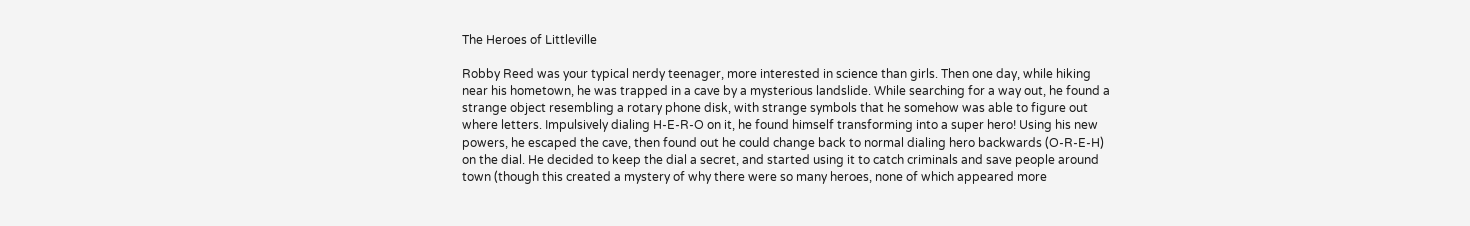The Heroes of Littleville

Robby Reed was your typical nerdy teenager, more interested in science than girls. Then one day, while hiking near his hometown, he was trapped in a cave by a mysterious landslide. While searching for a way out, he found a strange object resembling a rotary phone disk, with strange symbols that he somehow was able to figure out where letters. Impulsively dialing H-E-R-O on it, he found himself transforming into a super hero! Using his new powers, he escaped the cave, then found out he could change back to normal dialing hero backwards (O-R-E-H) on the dial. He decided to keep the dial a secret, and started using it to catch criminals and save people around town (though this created a mystery of why there were so many heroes, none of which appeared more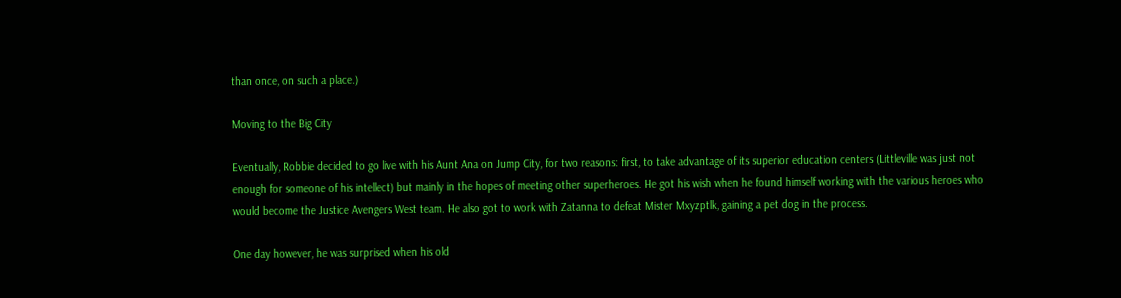than once, on such a place.)

Moving to the Big City

Eventually, Robbie decided to go live with his Aunt Ana on Jump City, for two reasons: first, to take advantage of its superior education centers (Littleville was just not enough for someone of his intellect) but mainly in the hopes of meeting other superheroes. He got his wish when he found himself working with the various heroes who would become the Justice Avengers West team. He also got to work with Zatanna to defeat Mister Mxyzptlk, gaining a pet dog in the process.

One day however, he was surprised when his old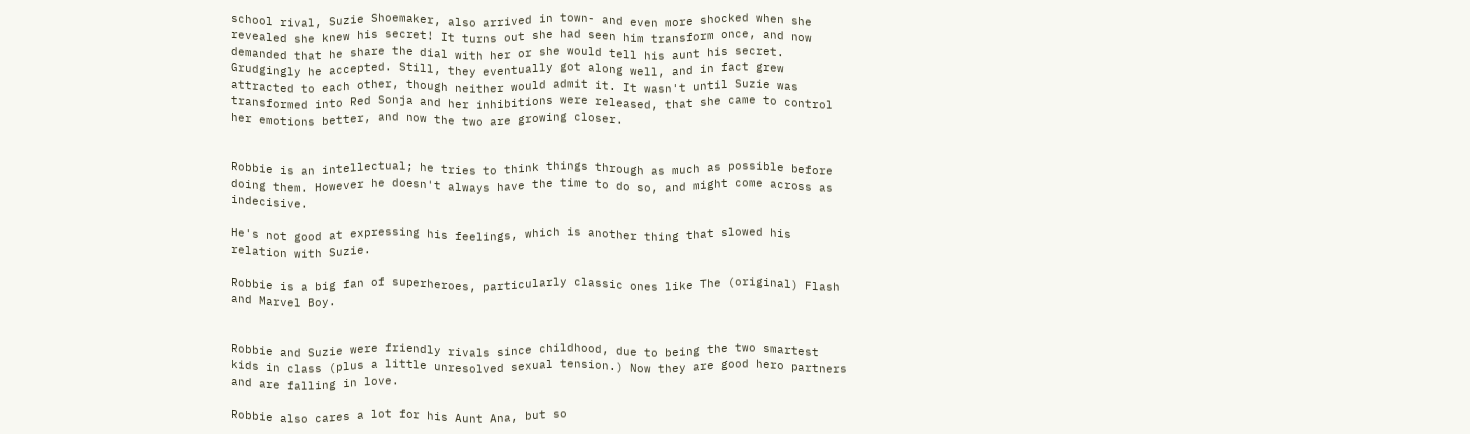school rival, Suzie Shoemaker, also arrived in town- and even more shocked when she revealed she knew his secret! It turns out she had seen him transform once, and now demanded that he share the dial with her or she would tell his aunt his secret. Grudgingly he accepted. Still, they eventually got along well, and in fact grew attracted to each other, though neither would admit it. It wasn't until Suzie was transformed into Red Sonja and her inhibitions were released, that she came to control her emotions better, and now the two are growing closer.


Robbie is an intellectual; he tries to think things through as much as possible before doing them. However he doesn't always have the time to do so, and might come across as indecisive.

He's not good at expressing his feelings, which is another thing that slowed his relation with Suzie.

Robbie is a big fan of superheroes, particularly classic ones like The (original) Flash and Marvel Boy.


Robbie and Suzie were friendly rivals since childhood, due to being the two smartest kids in class (plus a little unresolved sexual tension.) Now they are good hero partners and are falling in love.

Robbie also cares a lot for his Aunt Ana, but so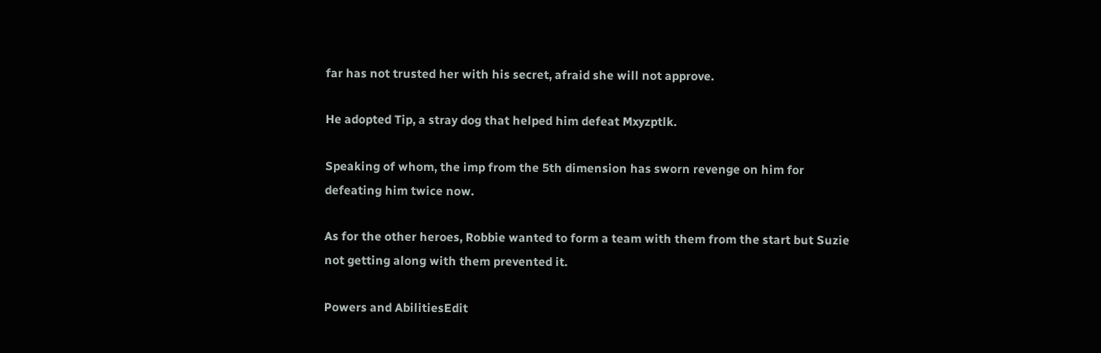far has not trusted her with his secret, afraid she will not approve.

He adopted Tip, a stray dog that helped him defeat Mxyzptlk.

Speaking of whom, the imp from the 5th dimension has sworn revenge on him for defeating him twice now.

As for the other heroes, Robbie wanted to form a team with them from the start but Suzie not getting along with them prevented it.

Powers and AbilitiesEdit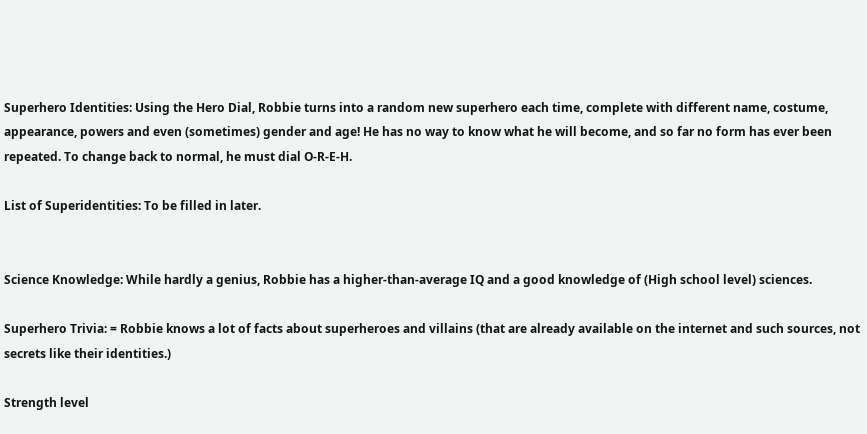Superhero Identities: Using the Hero Dial, Robbie turns into a random new superhero each time, complete with different name, costume, appearance, powers and even (sometimes) gender and age! He has no way to know what he will become, and so far no form has ever been repeated. To change back to normal, he must dial O-R-E-H.

List of Superidentities: To be filled in later.


Science Knowledge: While hardly a genius, Robbie has a higher-than-average IQ and a good knowledge of (High school level) sciences.

Superhero Trivia: = Robbie knows a lot of facts about superheroes and villains (that are already available on the internet and such sources, not secrets like their identities.)

Strength level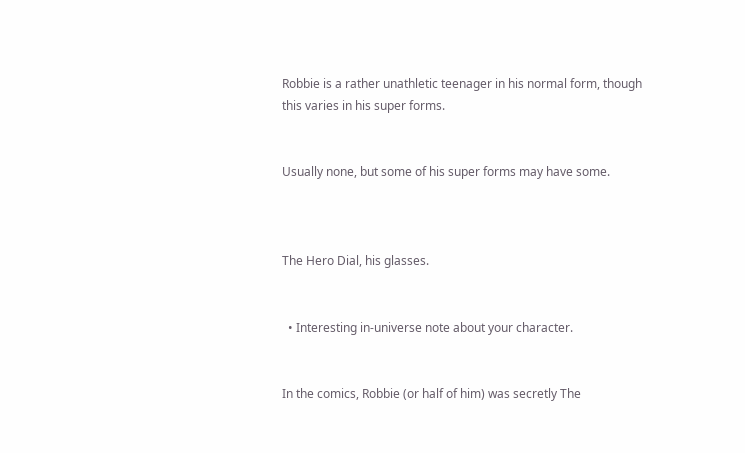Robbie is a rather unathletic teenager in his normal form, though this varies in his super forms.


Usually none, but some of his super forms may have some.



The Hero Dial, his glasses.


  • Interesting in-universe note about your character.


In the comics, Robbie (or half of him) was secretly The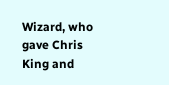Wizard, who gave Chris King and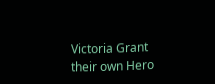Victoria Grant their own Hero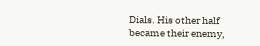Dials. His other half became their enemy,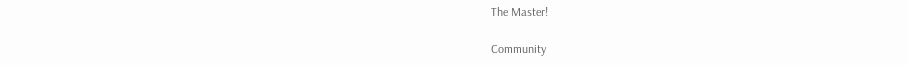The Master!

Community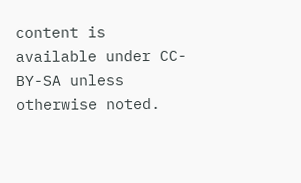content is available under CC-BY-SA unless otherwise noted.